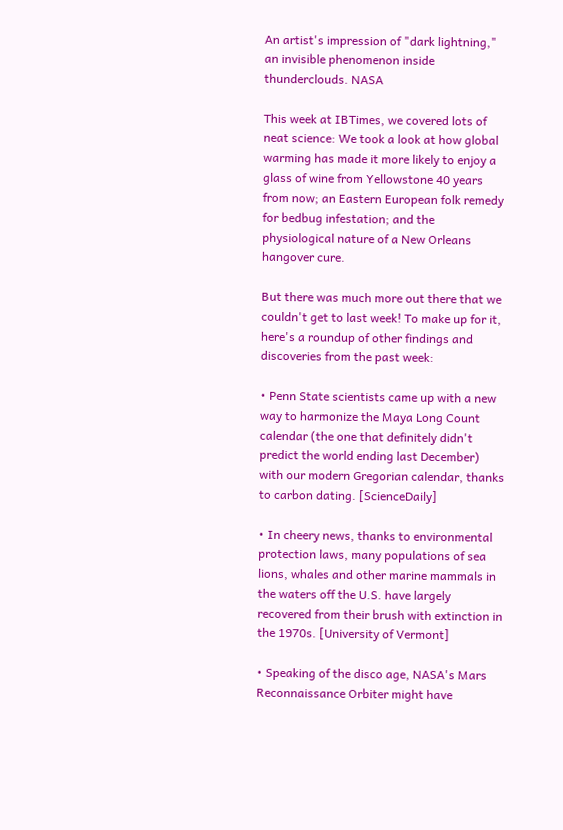An artist's impression of "dark lightning," an invisible phenomenon inside thunderclouds. NASA

This week at IBTimes, we covered lots of neat science: We took a look at how global warming has made it more likely to enjoy a glass of wine from Yellowstone 40 years from now; an Eastern European folk remedy for bedbug infestation; and the physiological nature of a New Orleans hangover cure.

But there was much more out there that we couldn't get to last week! To make up for it, here's a roundup of other findings and discoveries from the past week:

• Penn State scientists came up with a new way to harmonize the Maya Long Count calendar (the one that definitely didn't predict the world ending last December) with our modern Gregorian calendar, thanks to carbon dating. [ScienceDaily]

• In cheery news, thanks to environmental protection laws, many populations of sea lions, whales and other marine mammals in the waters off the U.S. have largely recovered from their brush with extinction in the 1970s. [University of Vermont]

• Speaking of the disco age, NASA's Mars Reconnaissance Orbiter might have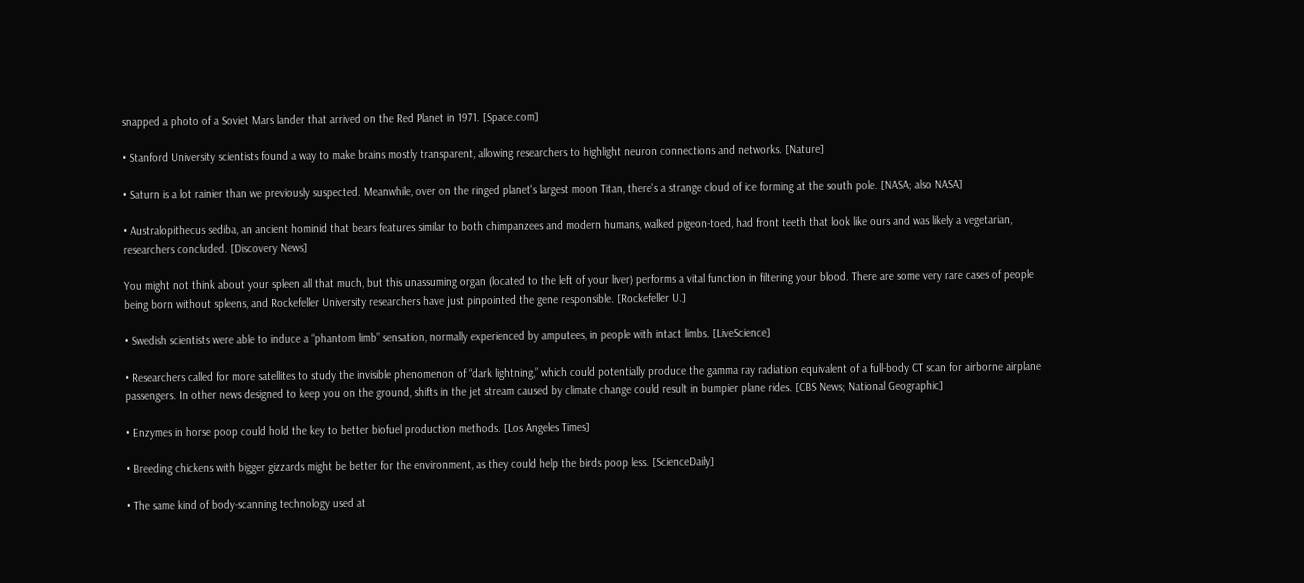snapped a photo of a Soviet Mars lander that arrived on the Red Planet in 1971. [Space.com]

• Stanford University scientists found a way to make brains mostly transparent, allowing researchers to highlight neuron connections and networks. [Nature]

• Saturn is a lot rainier than we previously suspected. Meanwhile, over on the ringed planet's largest moon Titan, there's a strange cloud of ice forming at the south pole. [NASA; also NASA]

• Australopithecus sediba, an ancient hominid that bears features similar to both chimpanzees and modern humans, walked pigeon-toed, had front teeth that look like ours and was likely a vegetarian, researchers concluded. [Discovery News]

You might not think about your spleen all that much, but this unassuming organ (located to the left of your liver) performs a vital function in filtering your blood. There are some very rare cases of people being born without spleens, and Rockefeller University researchers have just pinpointed the gene responsible. [Rockefeller U.]

• Swedish scientists were able to induce a “phantom limb” sensation, normally experienced by amputees, in people with intact limbs. [LiveScience]

• Researchers called for more satellites to study the invisible phenomenon of “dark lightning,” which could potentially produce the gamma ray radiation equivalent of a full-body CT scan for airborne airplane passengers. In other news designed to keep you on the ground, shifts in the jet stream caused by climate change could result in bumpier plane rides. [CBS News; National Geographic]

• Enzymes in horse poop could hold the key to better biofuel production methods. [Los Angeles Times]

• Breeding chickens with bigger gizzards might be better for the environment, as they could help the birds poop less. [ScienceDaily]

• The same kind of body-scanning technology used at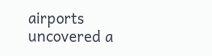airports uncovered a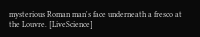mysterious Roman man's face underneath a fresco at the Louvre. [LiveScience]